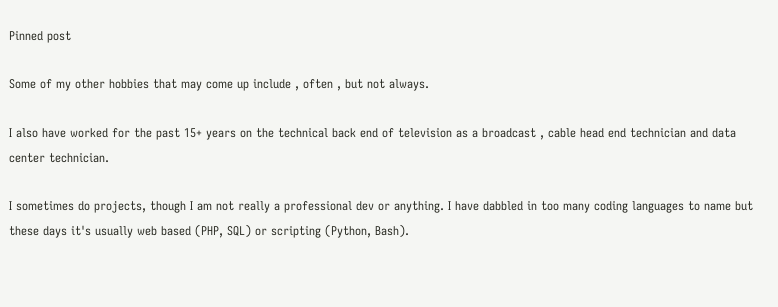Pinned post

Some of my other hobbies that may come up include , often , but not always.

I also have worked for the past 15+ years on the technical back end of television as a broadcast , cable head end technician and data center technician.

I sometimes do projects, though I am not really a professional dev or anything. I have dabbled in too many coding languages to name but these days it's usually web based (PHP, SQL) or scripting (Python, Bash).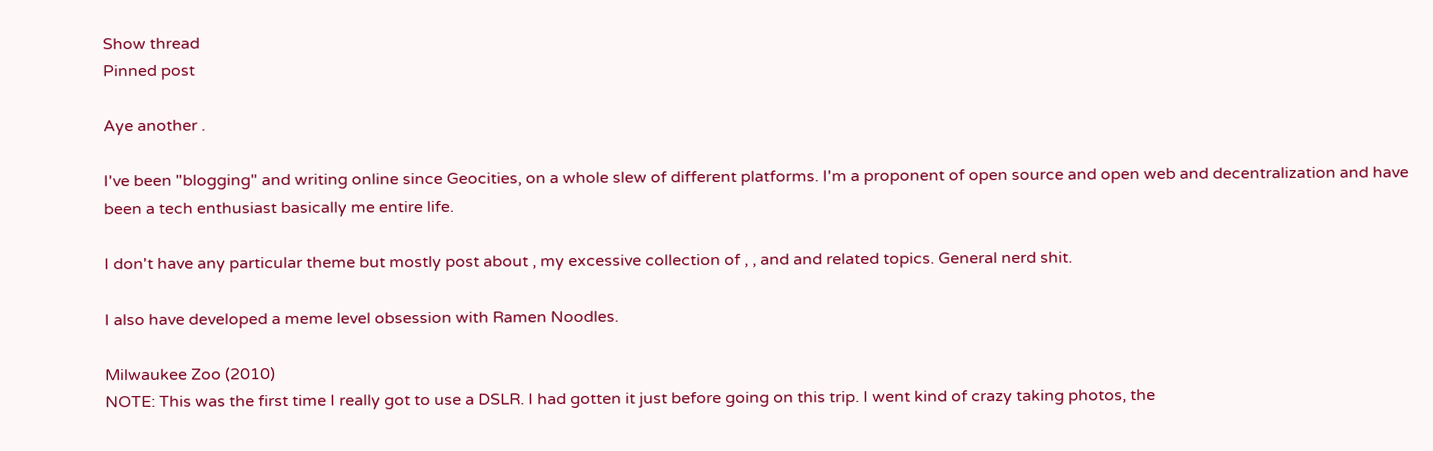Show thread
Pinned post

Aye another .

I've been "blogging" and writing online since Geocities, on a whole slew of different platforms. I'm a proponent of open source and open web and decentralization and have been a tech enthusiast basically me entire life.

I don't have any particular theme but mostly post about , my excessive collection of , , and and related topics. General nerd shit.

I also have developed a meme level obsession with Ramen Noodles.

Milwaukee Zoo (2010)
NOTE: This was the first time I really got to use a DSLR. I had gotten it just before going on this trip. I went kind of crazy taking photos, the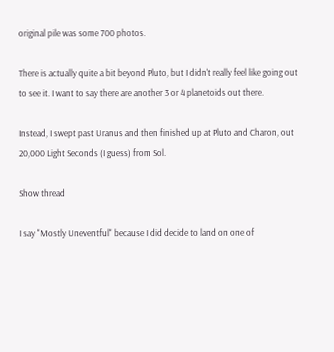original pile was some 700 photos.

There is actually quite a bit beyond Pluto, but I didn't really feel like going out to see it. I want to say there are another 3 or 4 planetoids out there.

Instead, I swept past Uranus and then finished up at Pluto and Charon, out 20,000 Light Seconds (I guess) from Sol.

Show thread

I say "Mostly Uneventful" because I did decide to land on one of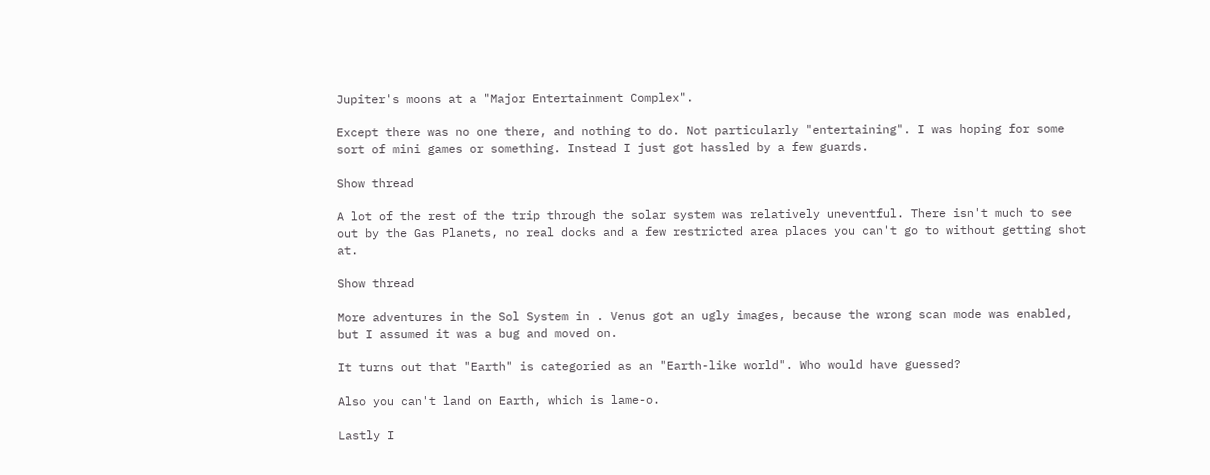Jupiter's moons at a "Major Entertainment Complex".

Except there was no one there, and nothing to do. Not particularly "entertaining". I was hoping for some sort of mini games or something. Instead I just got hassled by a few guards.

Show thread

A lot of the rest of the trip through the solar system was relatively uneventful. There isn't much to see out by the Gas Planets, no real docks and a few restricted area places you can't go to without getting shot at.

Show thread

More adventures in the Sol System in . Venus got an ugly images, because the wrong scan mode was enabled, but I assumed it was a bug and moved on.

It turns out that "Earth" is categoried as an "Earth-like world". Who would have guessed?

Also you can't land on Earth, which is lame-o.

Lastly I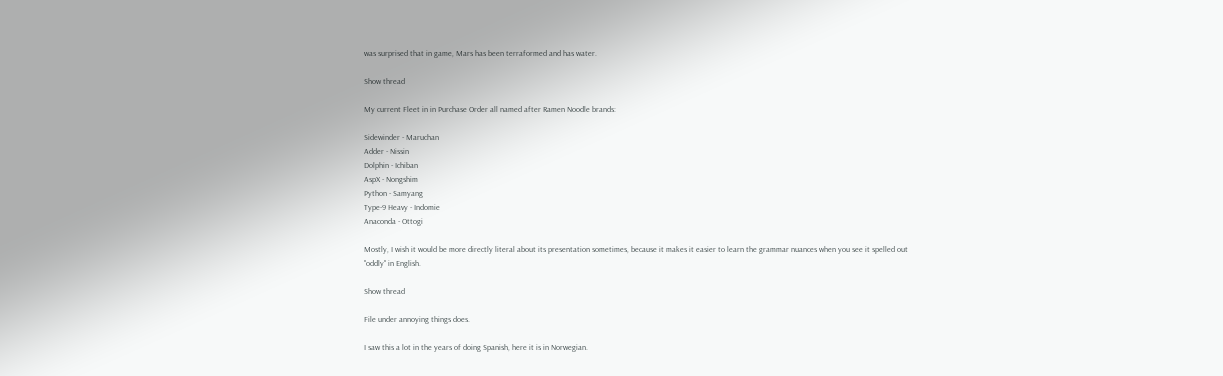was surprised that in game, Mars has been terraformed and has water.

Show thread

My current Fleet in in Purchase Order all named after Ramen Noodle brands:

Sidewinder - Maruchan
Adder - Nissin
Dolphin - Ichiban
AspX - Nongshim
Python - Samyang
Type-9 Heavy - Indomie
Anaconda - Ottogi

Mostly, I wish it would be more directly literal about its presentation sometimes, because it makes it easier to learn the grammar nuances when you see it spelled out "oddly" in English.

Show thread

File under annoying things does.

I saw this a lot in the years of doing Spanish, here it is in Norwegian.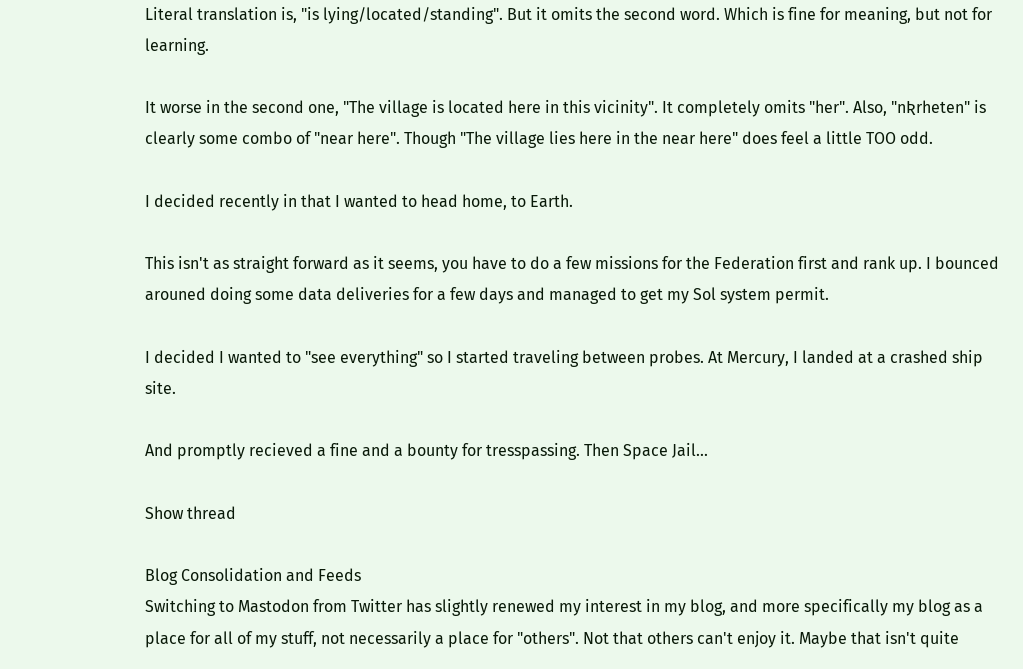Literal translation is, "is lying/located/standing". But it omits the second word. Which is fine for meaning, but not for learning.

It worse in the second one, "The village is located here in this vicinity". It completely omits "her". Also, "nƦrheten" is clearly some combo of "near here". Though "The village lies here in the near here" does feel a little TOO odd.

I decided recently in that I wanted to head home, to Earth.

This isn't as straight forward as it seems, you have to do a few missions for the Federation first and rank up. I bounced arouned doing some data deliveries for a few days and managed to get my Sol system permit.

I decided I wanted to "see everything" so I started traveling between probes. At Mercury, I landed at a crashed ship site.

And promptly recieved a fine and a bounty for tresspassing. Then Space Jail...

Show thread

Blog Consolidation and Feeds
Switching to Mastodon from Twitter has slightly renewed my interest in my blog, and more specifically my blog as a place for all of my stuff, not necessarily a place for "others". Not that others can't enjoy it. Maybe that isn't quite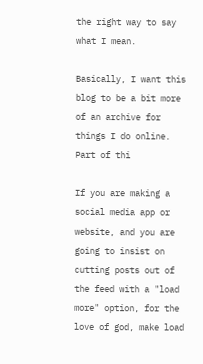the right way to say what I mean.

Basically, I want this blog to be a bit more of an archive for things I do online. Part of thi

If you are making a social media app or website, and you are going to insist on cutting posts out of the feed with a "load more" option, for the love of god, make load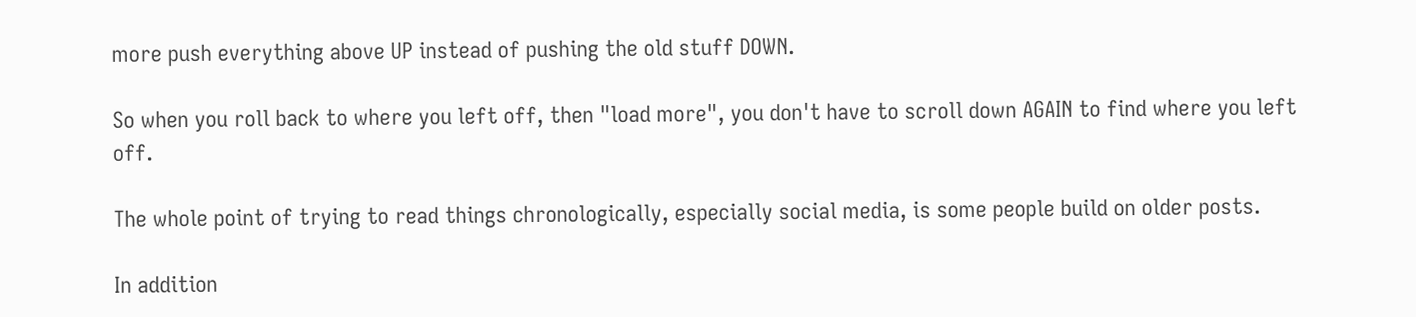more push everything above UP instead of pushing the old stuff DOWN.

So when you roll back to where you left off, then "load more", you don't have to scroll down AGAIN to find where you left off.

The whole point of trying to read things chronologically, especially social media, is some people build on older posts.

In addition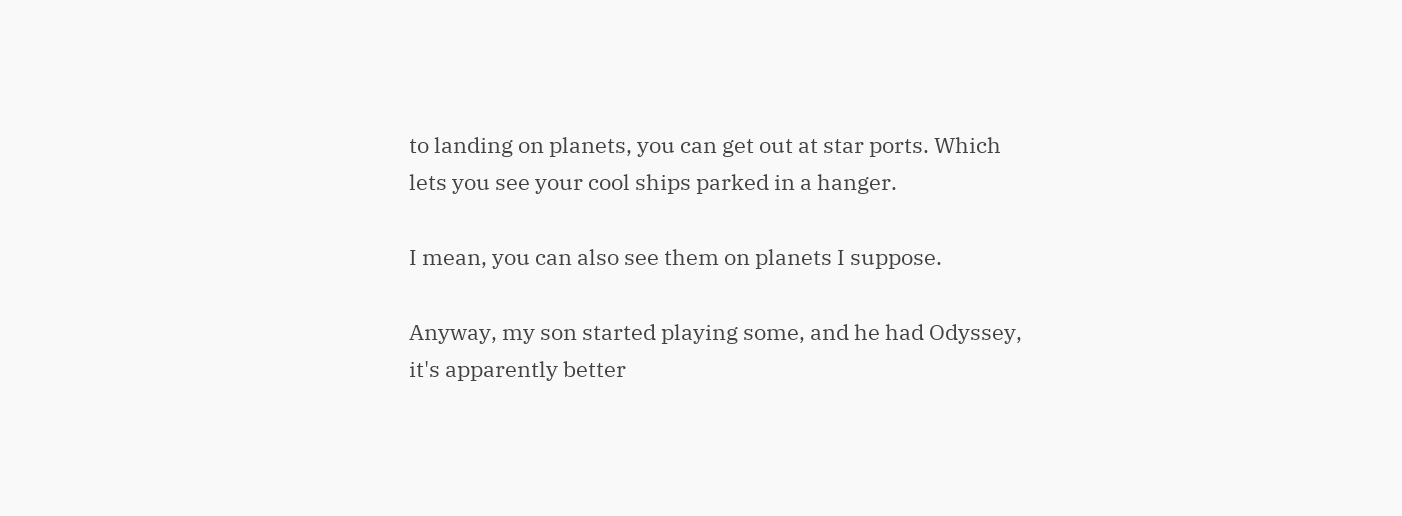to landing on planets, you can get out at star ports. Which lets you see your cool ships parked in a hanger.

I mean, you can also see them on planets I suppose.

Anyway, my son started playing some, and he had Odyssey, it's apparently better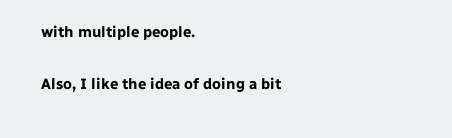with multiple people.

Also, I like the idea of doing a bit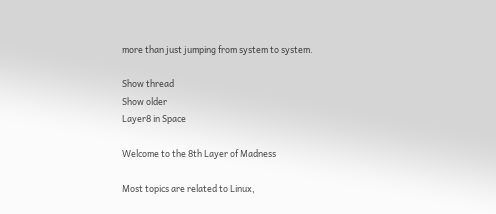more than just jumping from system to system.

Show thread
Show older
Layer8 in Space

Welcome to the 8th Layer of Madness

Most topics are related to Linux,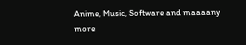Anime, Music, Software and maaaany more